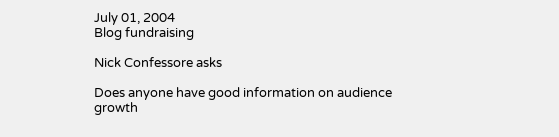July 01, 2004
Blog fundraising

Nick Confessore asks

Does anyone have good information on audience growth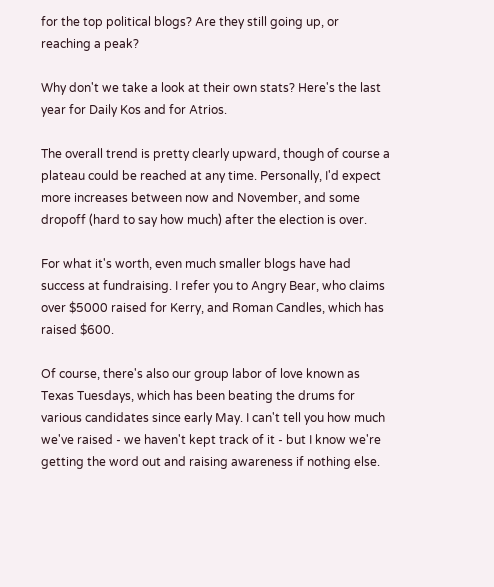for the top political blogs? Are they still going up, or reaching a peak?

Why don't we take a look at their own stats? Here's the last year for Daily Kos and for Atrios.

The overall trend is pretty clearly upward, though of course a plateau could be reached at any time. Personally, I'd expect more increases between now and November, and some dropoff (hard to say how much) after the election is over.

For what it's worth, even much smaller blogs have had success at fundraising. I refer you to Angry Bear, who claims over $5000 raised for Kerry, and Roman Candles, which has raised $600.

Of course, there's also our group labor of love known as Texas Tuesdays, which has been beating the drums for various candidates since early May. I can't tell you how much we've raised - we haven't kept track of it - but I know we're getting the word out and raising awareness if nothing else.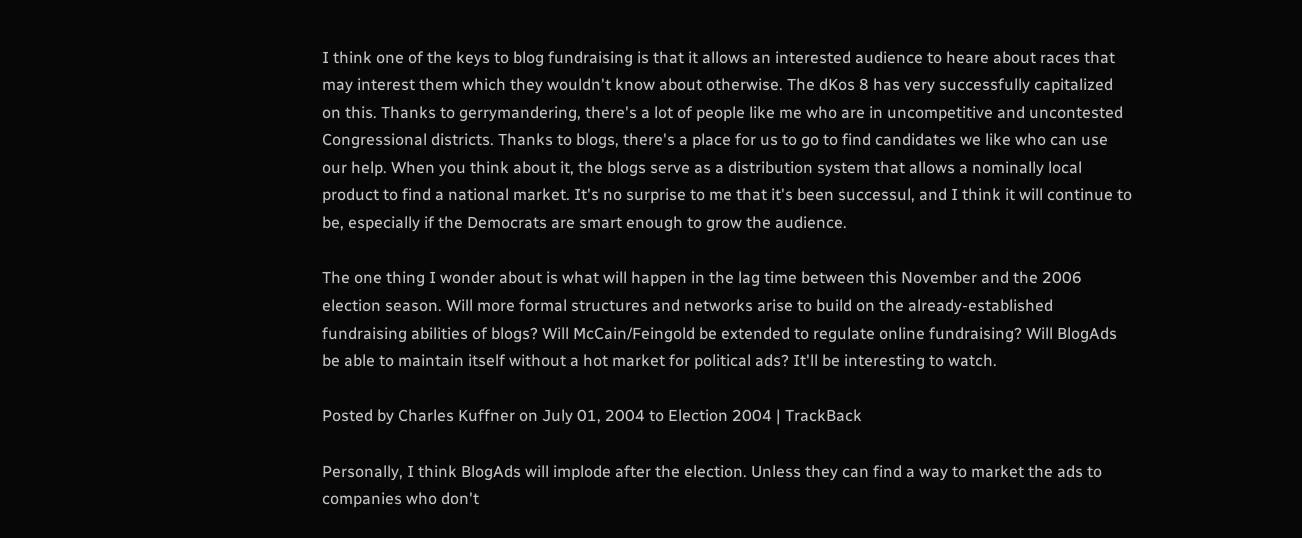I think one of the keys to blog fundraising is that it allows an interested audience to heare about races that may interest them which they wouldn't know about otherwise. The dKos 8 has very successfully capitalized on this. Thanks to gerrymandering, there's a lot of people like me who are in uncompetitive and uncontested Congressional districts. Thanks to blogs, there's a place for us to go to find candidates we like who can use our help. When you think about it, the blogs serve as a distribution system that allows a nominally local product to find a national market. It's no surprise to me that it's been successul, and I think it will continue to be, especially if the Democrats are smart enough to grow the audience.

The one thing I wonder about is what will happen in the lag time between this November and the 2006 election season. Will more formal structures and networks arise to build on the already-established fundraising abilities of blogs? Will McCain/Feingold be extended to regulate online fundraising? Will BlogAds be able to maintain itself without a hot market for political ads? It'll be interesting to watch.

Posted by Charles Kuffner on July 01, 2004 to Election 2004 | TrackBack

Personally, I think BlogAds will implode after the election. Unless they can find a way to market the ads to companies who don't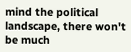mind the political landscape, there won't be much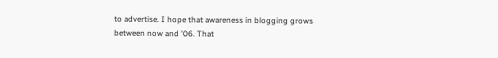to advertise. I hope that awareness in blogging grows between now and '06. That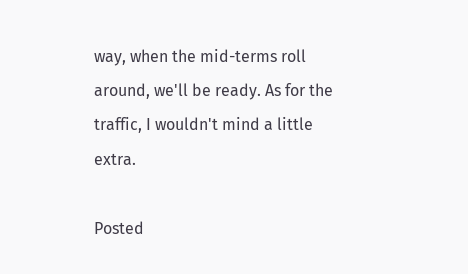way, when the mid-terms roll around, we'll be ready. As for the traffic, I wouldn't mind a little extra.

Posted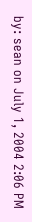by: sean on July 1, 2004 2:06 PM